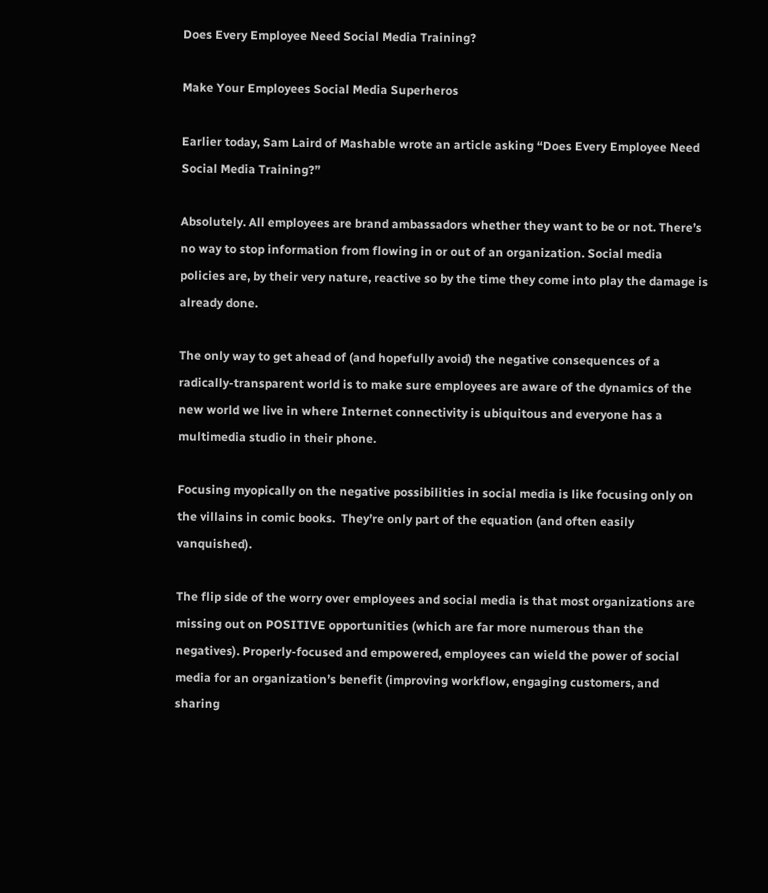Does Every Employee Need Social Media Training?

Make Your Employees Social Media Superheros

Earlier today, Sam Laird of Mashable wrote an article asking “Does Every Employee Need Social Media Training?”

Absolutely. All employees are brand ambassadors whether they want to be or not. There’s no way to stop information from flowing in or out of an organization. Social media policies are, by their very nature, reactive so by the time they come into play the damage is already done.

The only way to get ahead of (and hopefully avoid) the negative consequences of a radically-transparent world is to make sure employees are aware of the dynamics of the new world we live in where Internet connectivity is ubiquitous and everyone has a multimedia studio in their phone.

Focusing myopically on the negative possibilities in social media is like focusing only on the villains in comic books.  They’re only part of the equation (and often easily vanquished).

The flip side of the worry over employees and social media is that most organizations are missing out on POSITIVE opportunities (which are far more numerous than the negatives). Properly-focused and empowered, employees can wield the power of social media for an organization’s benefit (improving workflow, engaging customers, and sharing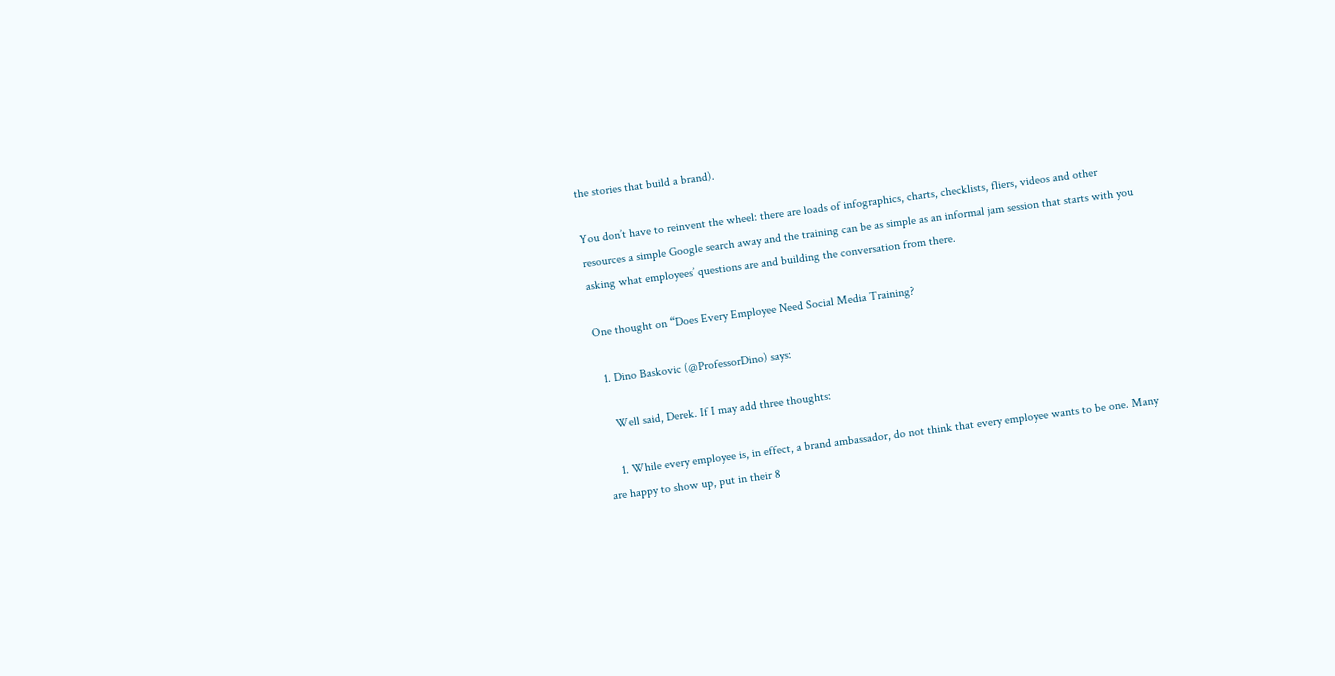the stories that build a brand).

You don’t have to reinvent the wheel: there are loads of infographics, charts, checklists, fliers, videos and other resources a simple Google search away and the training can be as simple as an informal jam session that starts with you asking what employees’ questions are and building the conversation from there.

One thought on “Does Every Employee Need Social Media Training?

  1. Dino Baskovic (@ProfessorDino) says:

    Well said, Derek. If I may add three thoughts:

    1. While every employee is, in effect, a brand ambassador, do not think that every employee wants to be one. Many are happy to show up, put in their 8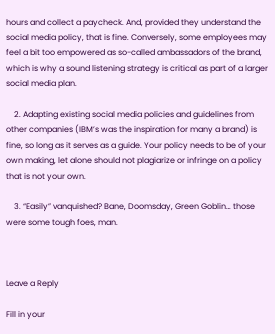hours and collect a paycheck. And, provided they understand the social media policy, that is fine. Conversely, some employees may feel a bit too empowered as so-called ambassadors of the brand, which is why a sound listening strategy is critical as part of a larger social media plan.

    2. Adapting existing social media policies and guidelines from other companies (IBM’s was the inspiration for many a brand) is fine, so long as it serves as a guide. Your policy needs to be of your own making, let alone should not plagiarize or infringe on a policy that is not your own.

    3. “Easily” vanquished? Bane, Doomsday, Green Goblin… those were some tough foes, man.



Leave a Reply

Fill in your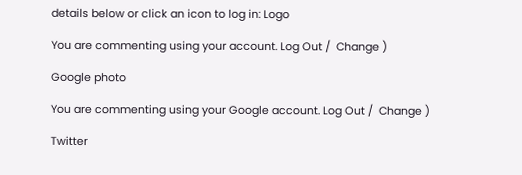details below or click an icon to log in: Logo

You are commenting using your account. Log Out /  Change )

Google photo

You are commenting using your Google account. Log Out /  Change )

Twitter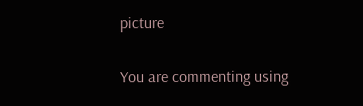picture

You are commenting using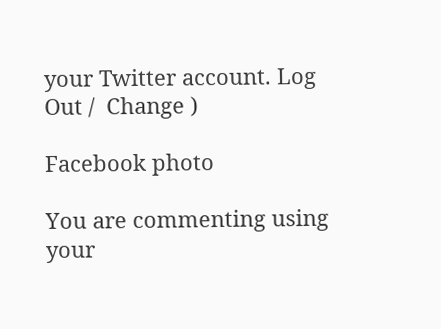your Twitter account. Log Out /  Change )

Facebook photo

You are commenting using your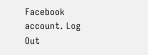Facebook account. Log Out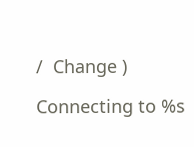/  Change )

Connecting to %s